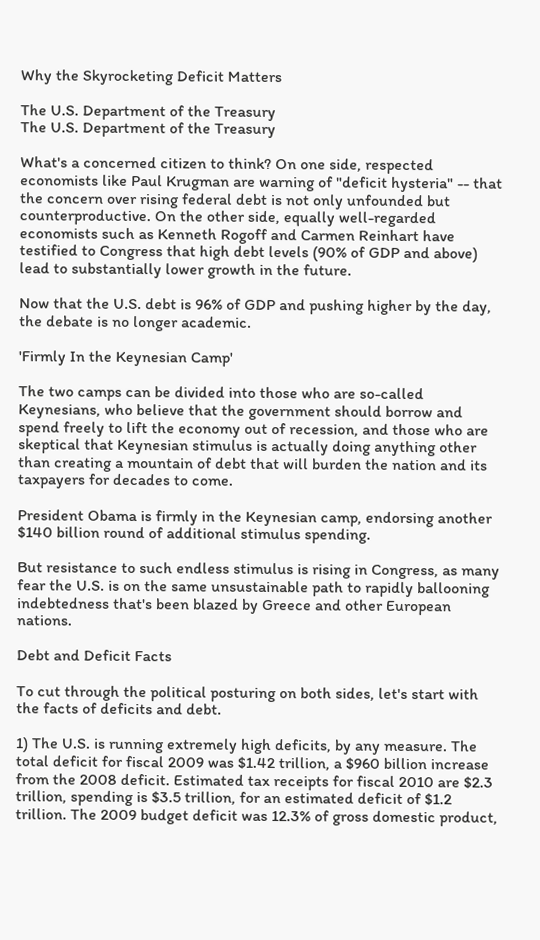Why the Skyrocketing Deficit Matters

The U.S. Department of the Treasury
The U.S. Department of the Treasury

What's a concerned citizen to think? On one side, respected economists like Paul Krugman are warning of "deficit hysteria" -- that the concern over rising federal debt is not only unfounded but counterproductive. On the other side, equally well-regarded economists such as Kenneth Rogoff and Carmen Reinhart have testified to Congress that high debt levels (90% of GDP and above) lead to substantially lower growth in the future.

Now that the U.S. debt is 96% of GDP and pushing higher by the day, the debate is no longer academic.

'Firmly In the Keynesian Camp'

The two camps can be divided into those who are so-called Keynesians, who believe that the government should borrow and spend freely to lift the economy out of recession, and those who are skeptical that Keynesian stimulus is actually doing anything other than creating a mountain of debt that will burden the nation and its taxpayers for decades to come.

President Obama is firmly in the Keynesian camp, endorsing another $140 billion round of additional stimulus spending.

But resistance to such endless stimulus is rising in Congress, as many fear the U.S. is on the same unsustainable path to rapidly ballooning indebtedness that's been blazed by Greece and other European nations.

Debt and Deficit Facts

To cut through the political posturing on both sides, let's start with the facts of deficits and debt.

1) The U.S. is running extremely high deficits, by any measure. The total deficit for fiscal 2009 was $1.42 trillion, a $960 billion increase from the 2008 deficit. Estimated tax receipts for fiscal 2010 are $2.3 trillion, spending is $3.5 trillion, for an estimated deficit of $1.2 trillion. The 2009 budget deficit was 12.3% of gross domestic product,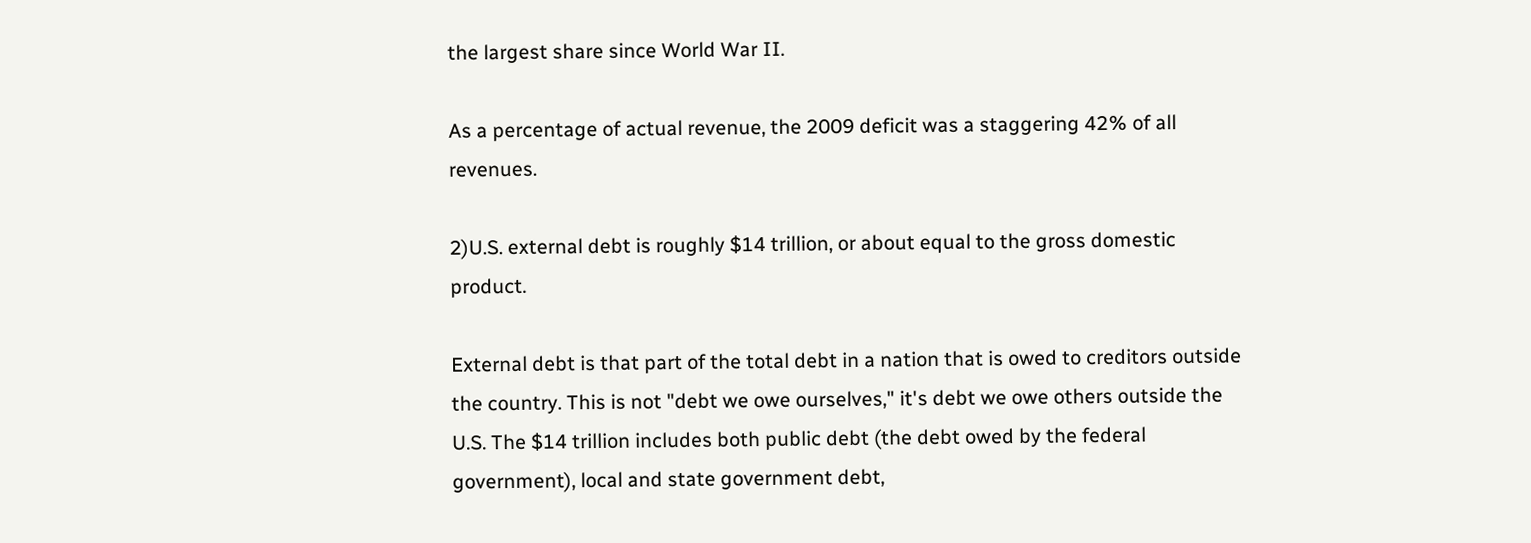the largest share since World War II.

As a percentage of actual revenue, the 2009 deficit was a staggering 42% of all revenues.

2)U.S. external debt is roughly $14 trillion, or about equal to the gross domestic product.

External debt is that part of the total debt in a nation that is owed to creditors outside the country. This is not "debt we owe ourselves," it's debt we owe others outside the U.S. The $14 trillion includes both public debt (the debt owed by the federal government), local and state government debt,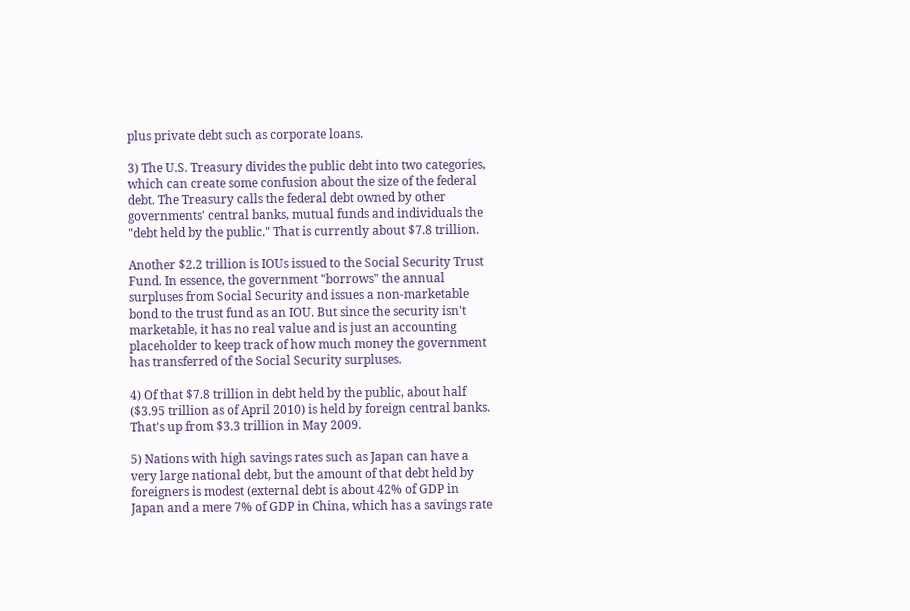plus private debt such as corporate loans.

3) The U.S. Treasury divides the public debt into two categories, which can create some confusion about the size of the federal debt. The Treasury calls the federal debt owned by other governments' central banks, mutual funds and individuals the "debt held by the public." That is currently about $7.8 trillion.

Another $2.2 trillion is IOUs issued to the Social Security Trust Fund. In essence, the government "borrows" the annual surpluses from Social Security and issues a non-marketable bond to the trust fund as an IOU. But since the security isn't marketable, it has no real value and is just an accounting placeholder to keep track of how much money the government has transferred of the Social Security surpluses.

4) Of that $7.8 trillion in debt held by the public, about half ($3.95 trillion as of April 2010) is held by foreign central banks. That's up from $3.3 trillion in May 2009.

5) Nations with high savings rates such as Japan can have a very large national debt, but the amount of that debt held by foreigners is modest (external debt is about 42% of GDP in Japan and a mere 7% of GDP in China, which has a savings rate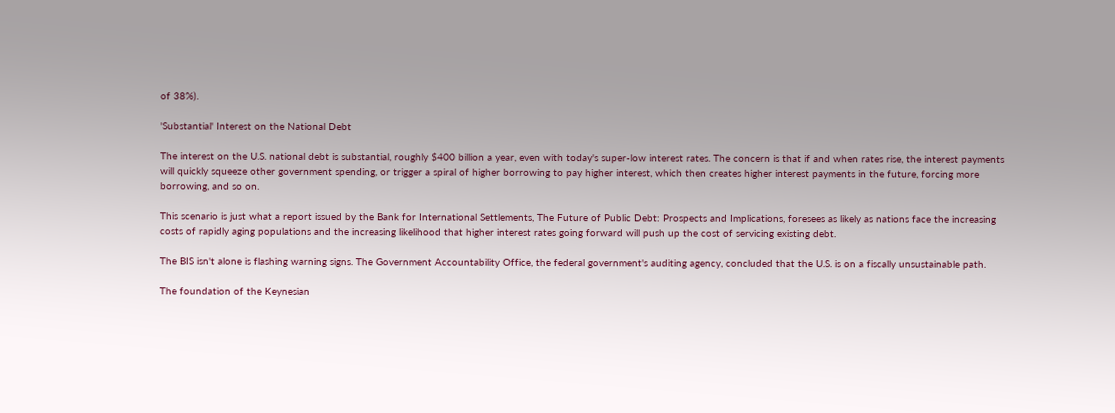of 38%).

'Substantial' Interest on the National Debt

The interest on the U.S. national debt is substantial, roughly $400 billion a year, even with today's super-low interest rates. The concern is that if and when rates rise, the interest payments will quickly squeeze other government spending, or trigger a spiral of higher borrowing to pay higher interest, which then creates higher interest payments in the future, forcing more borrowing, and so on.

This scenario is just what a report issued by the Bank for International Settlements, The Future of Public Debt: Prospects and Implications, foresees as likely as nations face the increasing costs of rapidly aging populations and the increasing likelihood that higher interest rates going forward will push up the cost of servicing existing debt.

The BIS isn't alone is flashing warning signs. The Government Accountability Office, the federal government's auditing agency, concluded that the U.S. is on a fiscally unsustainable path.

The foundation of the Keynesian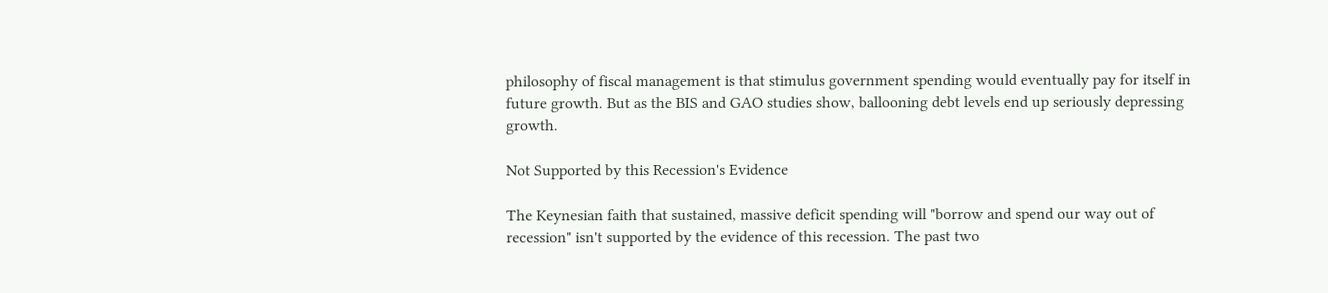philosophy of fiscal management is that stimulus government spending would eventually pay for itself in future growth. But as the BIS and GAO studies show, ballooning debt levels end up seriously depressing growth.

Not Supported by this Recession's Evidence

The Keynesian faith that sustained, massive deficit spending will "borrow and spend our way out of recession" isn't supported by the evidence of this recession. The past two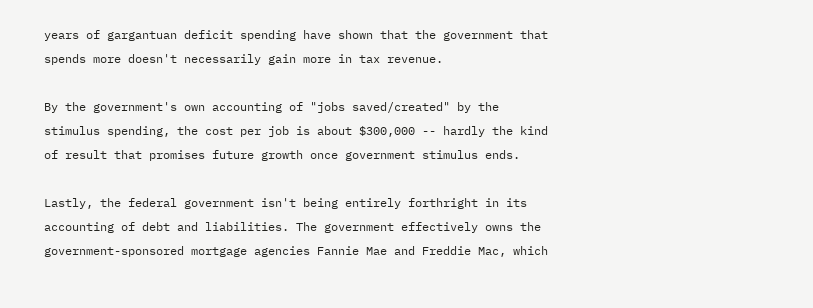years of gargantuan deficit spending have shown that the government that spends more doesn't necessarily gain more in tax revenue.

By the government's own accounting of "jobs saved/created" by the stimulus spending, the cost per job is about $300,000 -- hardly the kind of result that promises future growth once government stimulus ends.

Lastly, the federal government isn't being entirely forthright in its accounting of debt and liabilities. The government effectively owns the government-sponsored mortgage agencies Fannie Mae and Freddie Mac, which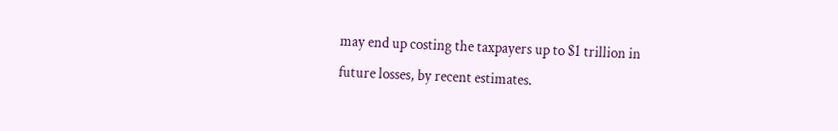may end up costing the taxpayers up to $1 trillion in future losses, by recent estimates.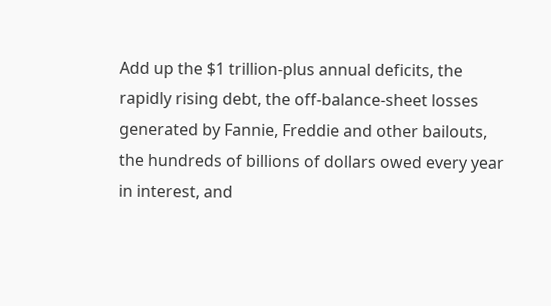Add up the $1 trillion-plus annual deficits, the rapidly rising debt, the off-balance-sheet losses generated by Fannie, Freddie and other bailouts, the hundreds of billions of dollars owed every year in interest, and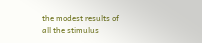the modest results of all the stimulus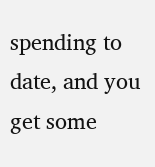spending to date, and you get some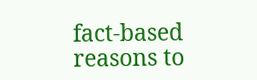fact-based reasons to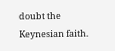doubt the Keynesian faith.